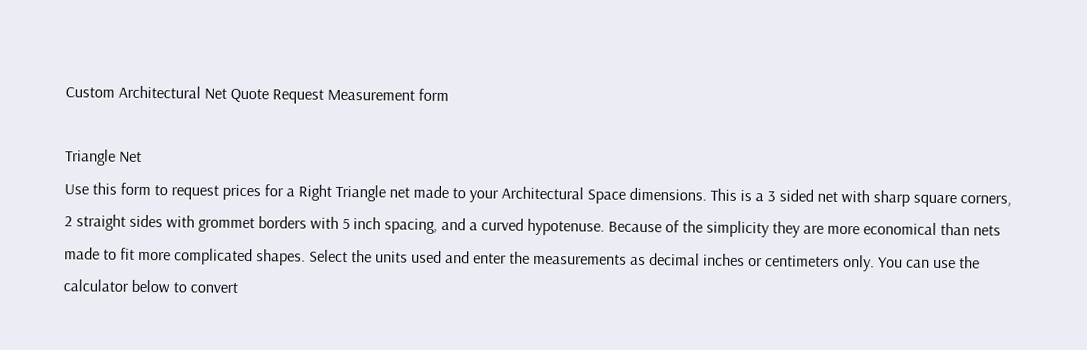Custom Architectural Net Quote Request Measurement form

Triangle Net
Use this form to request prices for a Right Triangle net made to your Architectural Space dimensions. This is a 3 sided net with sharp square corners, 2 straight sides with grommet borders with 5 inch spacing, and a curved hypotenuse. Because of the simplicity they are more economical than nets made to fit more complicated shapes. Select the units used and enter the measurements as decimal inches or centimeters only. You can use the calculator below to convert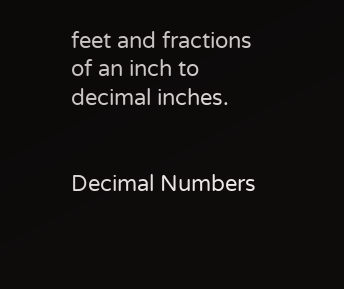feet and fractions of an inch to decimal inches.


Decimal Numbers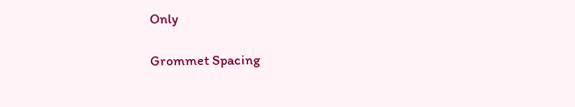Only

Grommet Spacing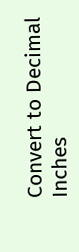Convert to Decimal Inches